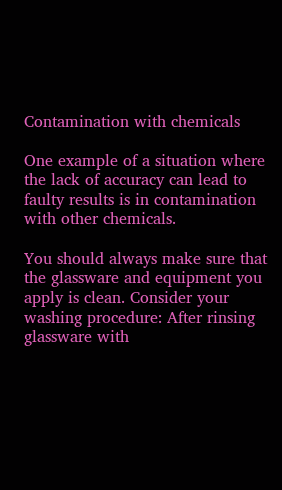Contamination with chemicals

One example of a situation where the lack of accuracy can lead to faulty results is in contamination with other chemicals.

You should always make sure that the glassware and equipment you apply is clean. Consider your washing procedure: After rinsing glassware with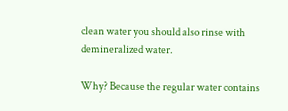clean water you should also rinse with demineralized water.

Why? Because the regular water contains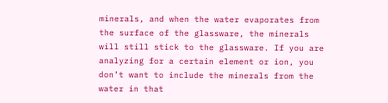minerals, and when the water evaporates from the surface of the glassware, the minerals will still stick to the glassware. If you are analyzing for a certain element or ion, you don’t want to include the minerals from the water in that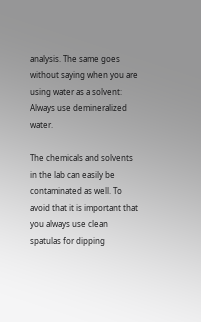analysis. The same goes without saying when you are using water as a solvent: Always use demineralized water.

The chemicals and solvents in the lab can easily be contaminated as well. To avoid that it is important that you always use clean spatulas for dipping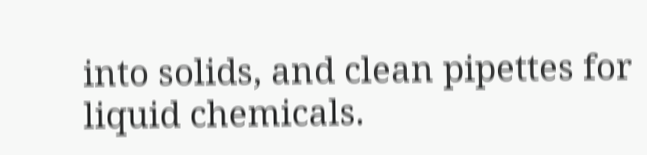into solids, and clean pipettes for liquid chemicals.